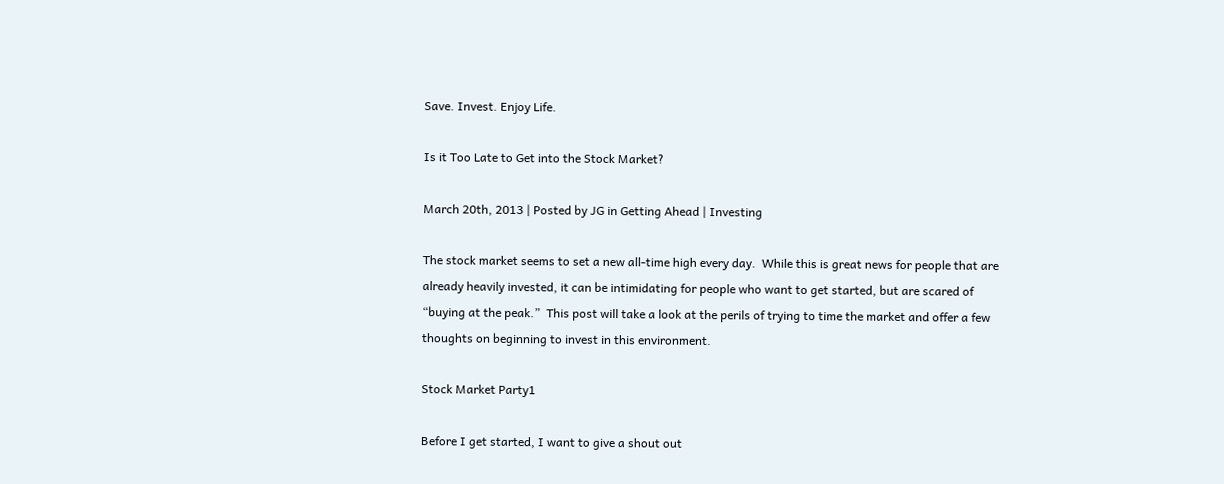Save. Invest. Enjoy Life.

Is it Too Late to Get into the Stock Market?

March 20th, 2013 | Posted by JG in Getting Ahead | Investing

The stock market seems to set a new all-time high every day.  While this is great news for people that are already heavily invested, it can be intimidating for people who want to get started, but are scared of “buying at the peak.”  This post will take a look at the perils of trying to time the market and offer a few thoughts on beginning to invest in this environment.

Stock Market Party1

Before I get started, I want to give a shout out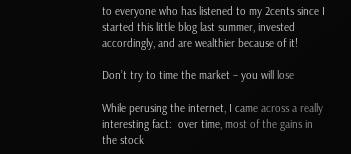to everyone who has listened to my 2cents since I started this little blog last summer, invested accordingly, and are wealthier because of it!

Don’t try to time the market – you will lose

While perusing the internet, I came across a really interesting fact:  over time, most of the gains in the stock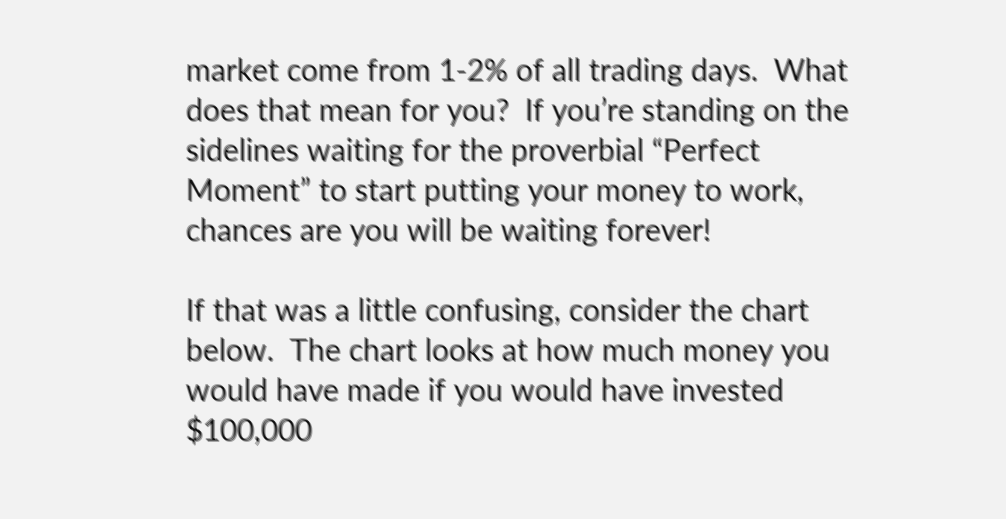market come from 1-2% of all trading days.  What does that mean for you?  If you’re standing on the sidelines waiting for the proverbial “Perfect Moment” to start putting your money to work, chances are you will be waiting forever!

If that was a little confusing, consider the chart below.  The chart looks at how much money you would have made if you would have invested $100,000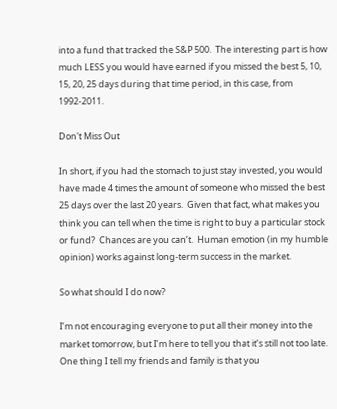into a fund that tracked the S&P 500.  The interesting part is how much LESS you would have earned if you missed the best 5, 10, 15, 20, 25 days during that time period, in this case, from 1992-2011.

Don't Miss Out

In short, if you had the stomach to just stay invested, you would have made 4 times the amount of someone who missed the best 25 days over the last 20 years.  Given that fact, what makes you think you can tell when the time is right to buy a particular stock or fund?  Chances are you can’t.  Human emotion (in my humble opinion) works against long-term success in the market.

So what should I do now?

I’m not encouraging everyone to put all their money into the market tomorrow, but I’m here to tell you that it’s still not too late.  One thing I tell my friends and family is that you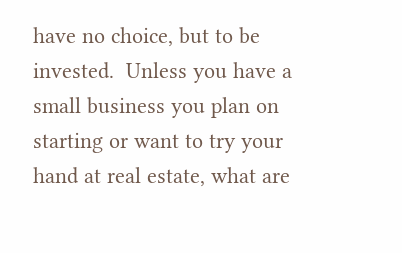have no choice, but to be invested.  Unless you have a small business you plan on starting or want to try your hand at real estate, what are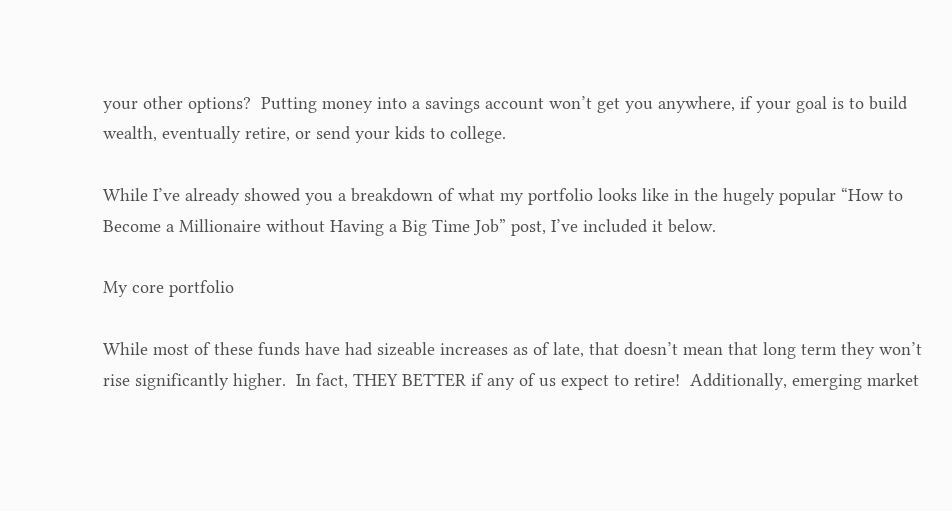your other options?  Putting money into a savings account won’t get you anywhere, if your goal is to build wealth, eventually retire, or send your kids to college.

While I’ve already showed you a breakdown of what my portfolio looks like in the hugely popular “How to Become a Millionaire without Having a Big Time Job” post, I’ve included it below.

My core portfolio

While most of these funds have had sizeable increases as of late, that doesn’t mean that long term they won’t rise significantly higher.  In fact, THEY BETTER if any of us expect to retire!  Additionally, emerging market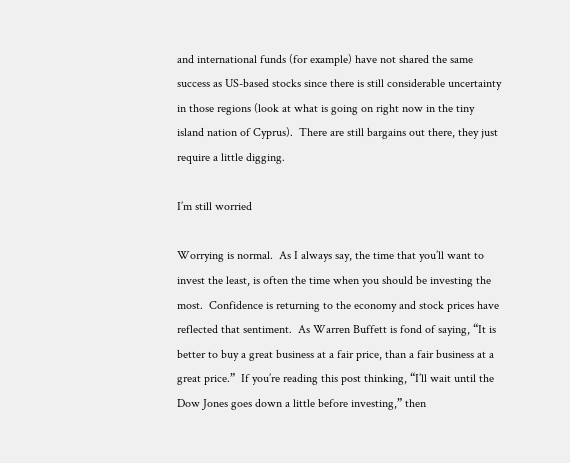and international funds (for example) have not shared the same success as US-based stocks since there is still considerable uncertainty in those regions (look at what is going on right now in the tiny island nation of Cyprus).  There are still bargains out there, they just require a little digging.

I’m still worried

Worrying is normal.  As I always say, the time that you’ll want to invest the least, is often the time when you should be investing the most.  Confidence is returning to the economy and stock prices have reflected that sentiment.  As Warren Buffett is fond of saying, “It is better to buy a great business at a fair price, than a fair business at a great price.”  If you’re reading this post thinking, “I’ll wait until the Dow Jones goes down a little before investing,” then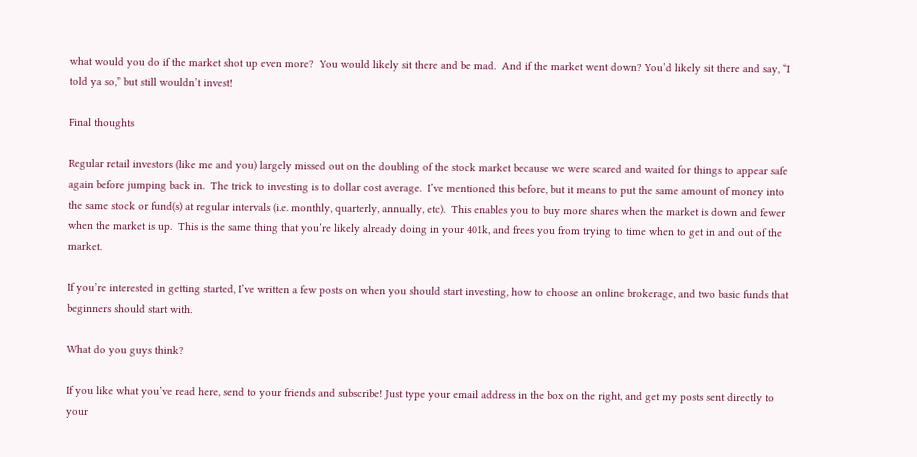what would you do if the market shot up even more?  You would likely sit there and be mad.  And if the market went down? You’d likely sit there and say, “I told ya so,” but still wouldn’t invest!

Final thoughts

Regular retail investors (like me and you) largely missed out on the doubling of the stock market because we were scared and waited for things to appear safe again before jumping back in.  The trick to investing is to dollar cost average.  I’ve mentioned this before, but it means to put the same amount of money into the same stock or fund(s) at regular intervals (i.e. monthly, quarterly, annually, etc).  This enables you to buy more shares when the market is down and fewer when the market is up.  This is the same thing that you’re likely already doing in your 401k, and frees you from trying to time when to get in and out of the market.

If you’re interested in getting started, I’ve written a few posts on when you should start investing, how to choose an online brokerage, and two basic funds that beginners should start with.

What do you guys think?

If you like what you’ve read here, send to your friends and subscribe! Just type your email address in the box on the right, and get my posts sent directly to your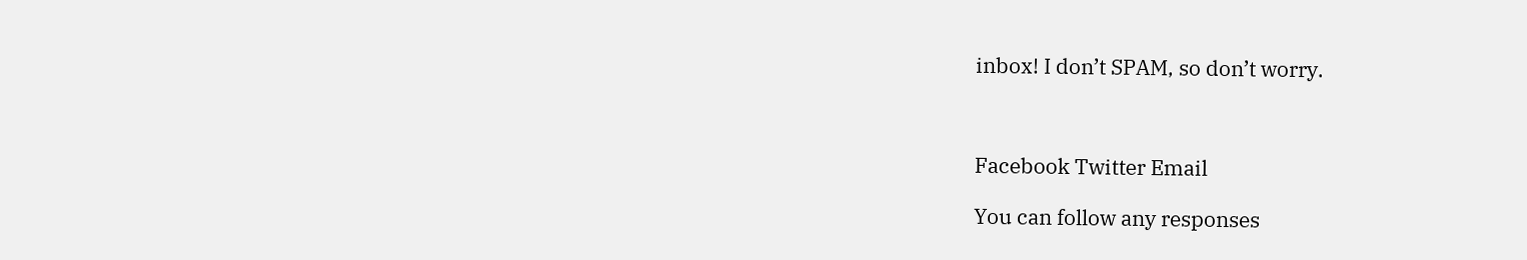inbox! I don’t SPAM, so don’t worry.



Facebook Twitter Email

You can follow any responses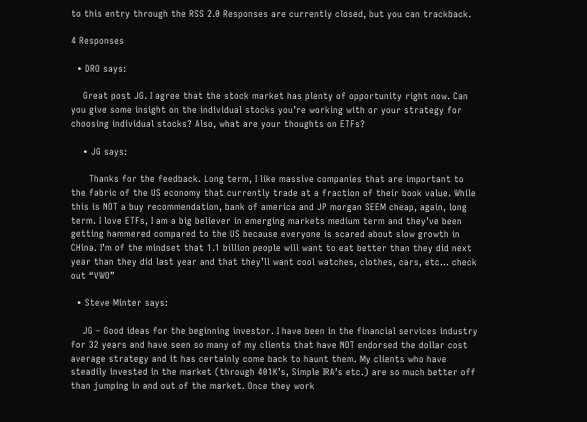to this entry through the RSS 2.0 Responses are currently closed, but you can trackback.

4 Responses

  • DRO says:

    Great post JG. I agree that the stock market has plenty of opportunity right now. Can you give some insight on the individual stocks you’re working with or your strategy for choosing individual stocks? Also, what are your thoughts on ETFs?

    • JG says:

      Thanks for the feedback. Long term, I like massive companies that are important to the fabric of the US economy that currently trade at a fraction of their book value. While this is NOT a buy recommendation, bank of america and JP morgan SEEM cheap, again, long term. I love ETFs, I am a big believer in emerging markets medium term and they’ve been getting hammered compared to the US because everyone is scared about slow growth in CHina. I’m of the mindset that 1.1 billion people will want to eat better than they did next year than they did last year and that they’ll want cool watches, clothes, cars, etc… check out “VWO”

  • Steve Minter says:

    JG – Good ideas for the beginning investor. I have been in the financial services industry for 32 years and have seen so many of my clients that have NOT endorsed the dollar cost average strategy and it has certainly come back to haunt them. My clients who have steadily invested in the market (through 401K’s, Simple IRA’s etc.) are so much better off than jumping in and out of the market. Once they work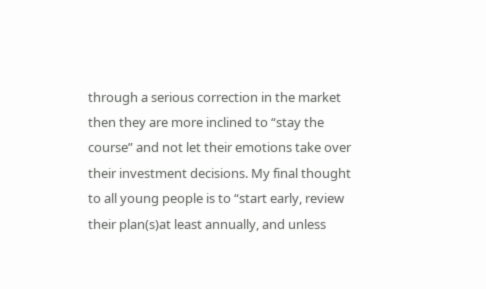through a serious correction in the market then they are more inclined to “stay the course” and not let their emotions take over their investment decisions. My final thought to all young people is to “start early, review their plan(s)at least annually, and unless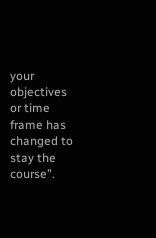your objectives or time frame has changed to stay the course”.